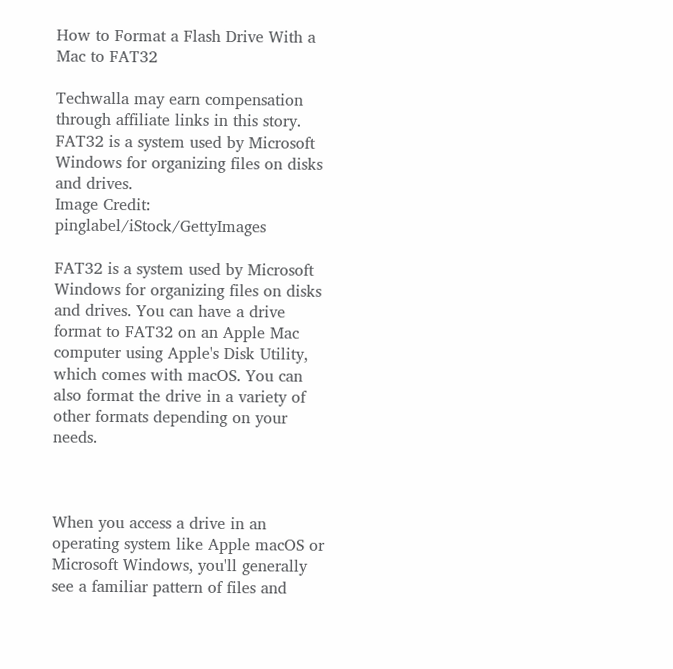How to Format a Flash Drive With a Mac to FAT32

Techwalla may earn compensation through affiliate links in this story.
FAT32 is a system used by Microsoft Windows for organizing files on disks and drives.
Image Credit: pinglabel/iStock/GettyImages

FAT32 is a system used by Microsoft Windows for organizing files on disks and drives. You can have a drive format to FAT32 on an Apple Mac computer using Apple's Disk Utility, which comes with macOS. You can also format the drive in a variety of other formats depending on your needs.



When you access a drive in an operating system like Apple macOS or Microsoft Windows, you'll generally see a familiar pattern of files and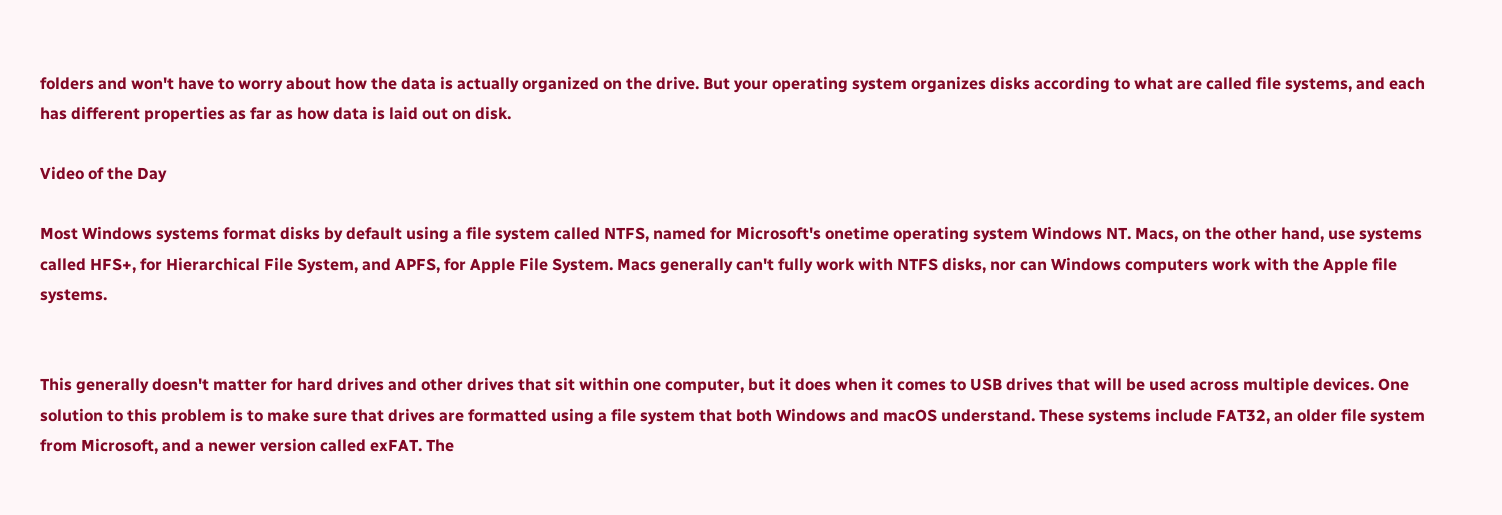folders and won't have to worry about how the data is actually organized on the drive. But your operating system organizes disks according to what are called file systems, and each has different properties as far as how data is laid out on disk.

Video of the Day

Most Windows systems format disks by default using a file system called NTFS, named for Microsoft's onetime operating system Windows NT. Macs, on the other hand, use systems called HFS+, for Hierarchical File System, and APFS, for Apple File System. Macs generally can't fully work with NTFS disks, nor can Windows computers work with the Apple file systems.


This generally doesn't matter for hard drives and other drives that sit within one computer, but it does when it comes to USB drives that will be used across multiple devices. One solution to this problem is to make sure that drives are formatted using a file system that both Windows and macOS understand. These systems include FAT32, an older file system from Microsoft, and a newer version called exFAT. The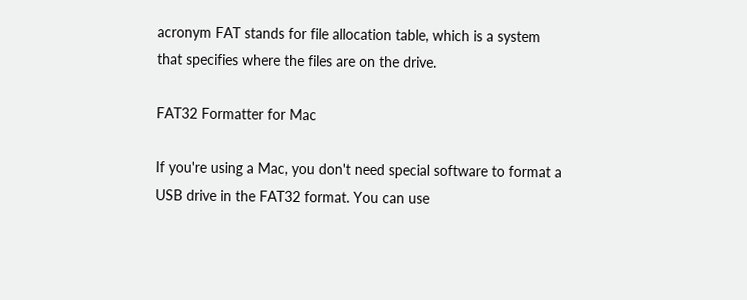acronym FAT stands for file allocation table, which is a system that specifies where the files are on the drive.

FAT32 Formatter for Mac

If you're using a Mac, you don't need special software to format a USB drive in the FAT32 format. You can use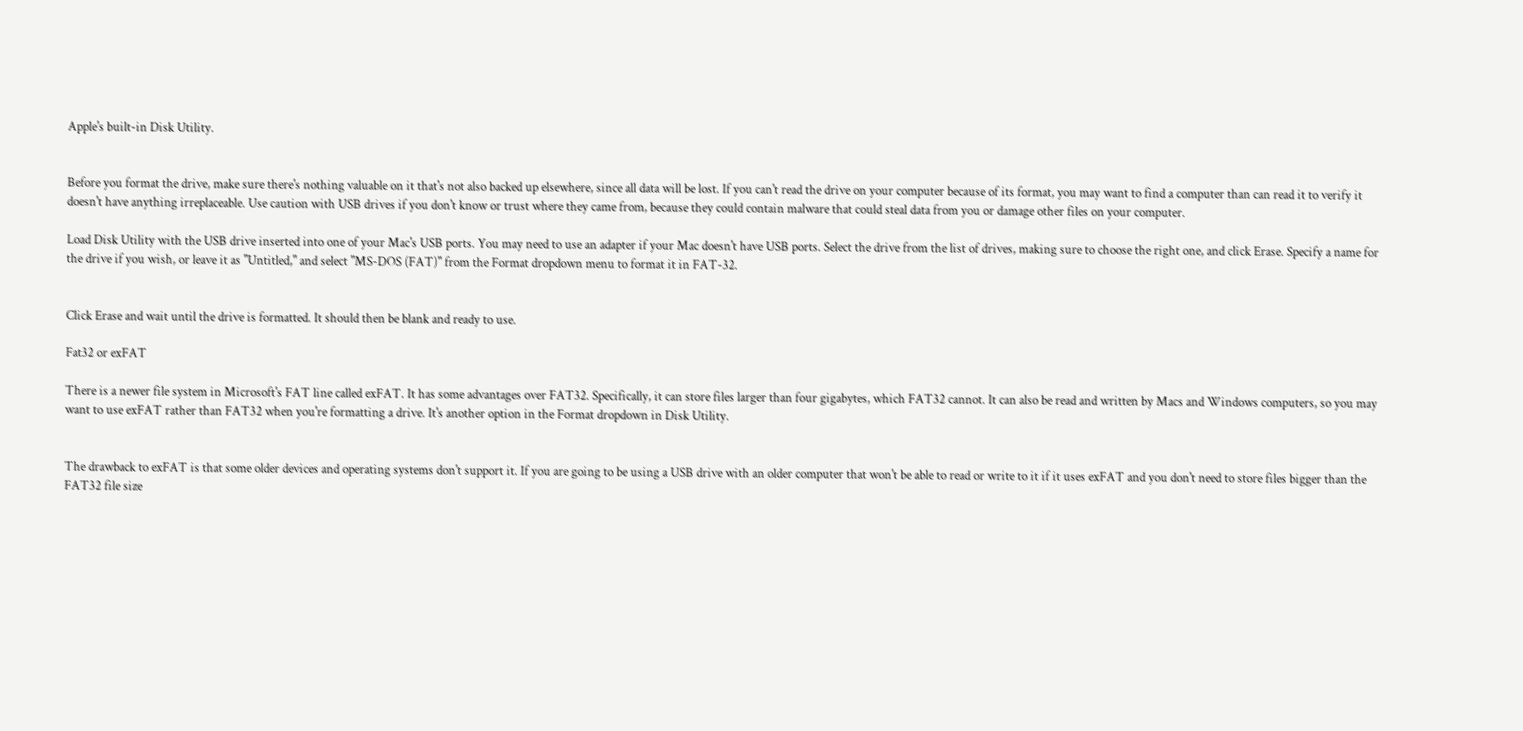Apple's built-in Disk Utility.


Before you format the drive, make sure there's nothing valuable on it that's not also backed up elsewhere, since all data will be lost. If you can't read the drive on your computer because of its format, you may want to find a computer than can read it to verify it doesn't have anything irreplaceable. Use caution with USB drives if you don't know or trust where they came from, because they could contain malware that could steal data from you or damage other files on your computer.

Load Disk Utility with the USB drive inserted into one of your Mac's USB ports. You may need to use an adapter if your Mac doesn't have USB ports. Select the drive from the list of drives, making sure to choose the right one, and click Erase. Specify a name for the drive if you wish, or leave it as "Untitled," and select "MS-DOS (FAT)" from the Format dropdown menu to format it in FAT-32.


Click Erase and wait until the drive is formatted. It should then be blank and ready to use.

Fat32 or exFAT

There is a newer file system in Microsoft's FAT line called exFAT. It has some advantages over FAT32. Specifically, it can store files larger than four gigabytes, which FAT32 cannot. It can also be read and written by Macs and Windows computers, so you may want to use exFAT rather than FAT32 when you're formatting a drive. It's another option in the Format dropdown in Disk Utility.


The drawback to exFAT is that some older devices and operating systems don't support it. If you are going to be using a USB drive with an older computer that won't be able to read or write to it if it uses exFAT and you don't need to store files bigger than the FAT32 file size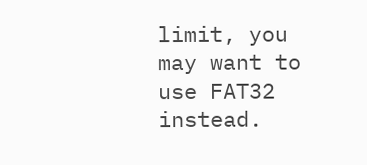limit, you may want to use FAT32 instead.